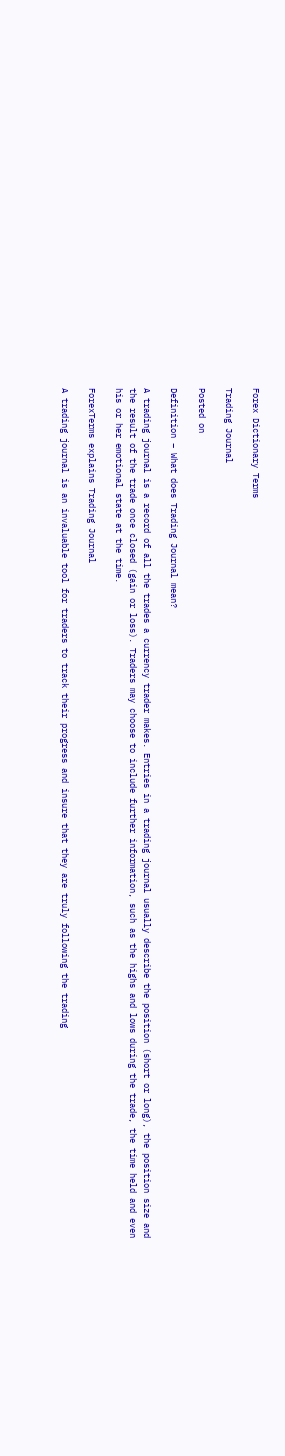Forex Dictionary Terms

Trading Journal

Posted on

Definition – What does Trading Journal mean?

A trading journal is a record of all the trades a currency trader makes. Entries in a trading journal usually describe the position (short or long), the position size and the result of the trade once closed (gain or loss). Traders may choose to include further information, such as the highs and lows during the trade, the time held and even his or her emotional state at the time.

ForexTerms explains Trading Journal

A trading journal is an invaluable tool for traders to track their progress and insure that they are truly following the trading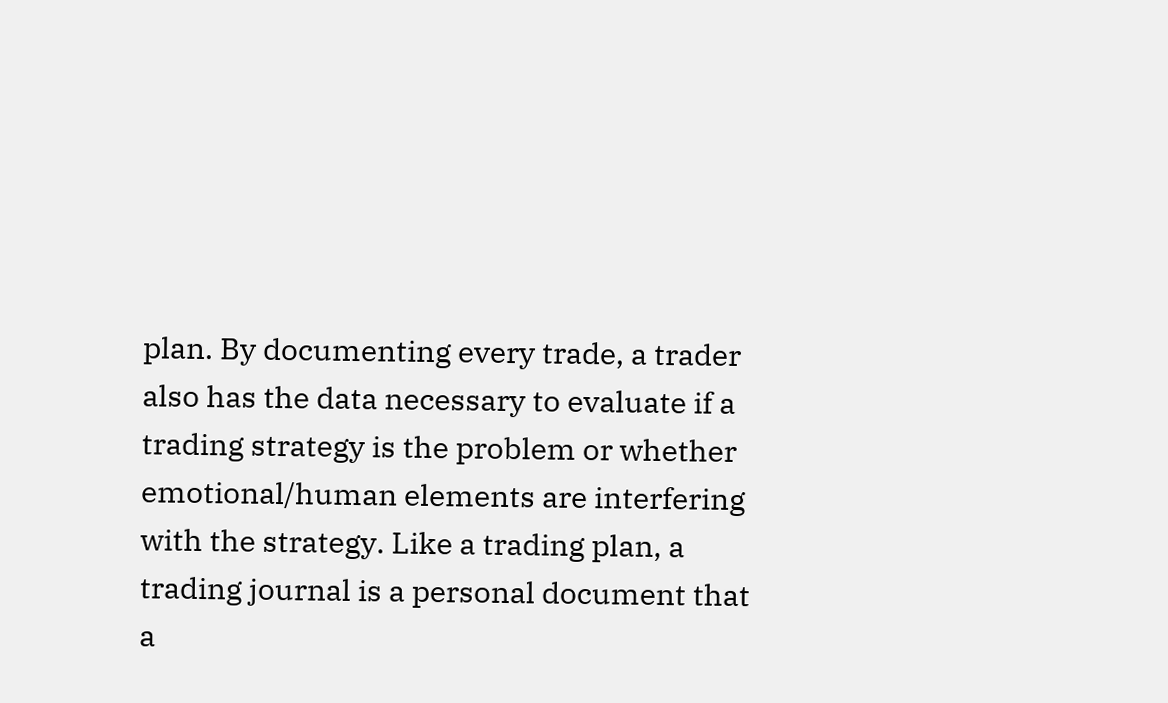plan. By documenting every trade, a trader also has the data necessary to evaluate if a trading strategy is the problem or whether emotional/human elements are interfering with the strategy. Like a trading plan, a trading journal is a personal document that a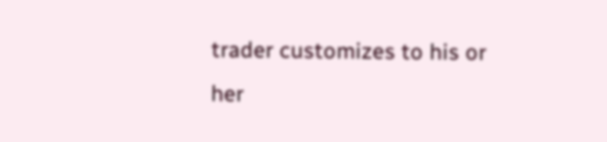trader customizes to his or her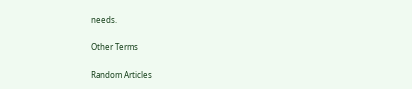needs.

Other Terms

Random Articles